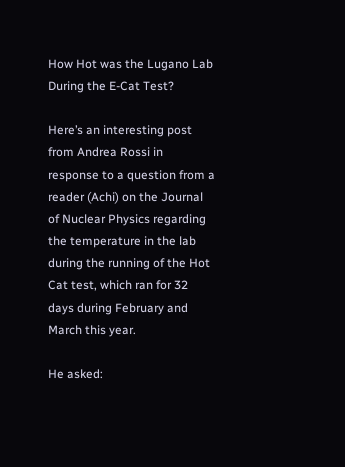How Hot was the Lugano Lab During the E-Cat Test?

Here’s an interesting post from Andrea Rossi in response to a question from a reader (Achi) on the Journal of Nuclear Physics regarding the temperature in the lab during the running of the Hot Cat test, which ran for 32 days during February and March this year.

He asked: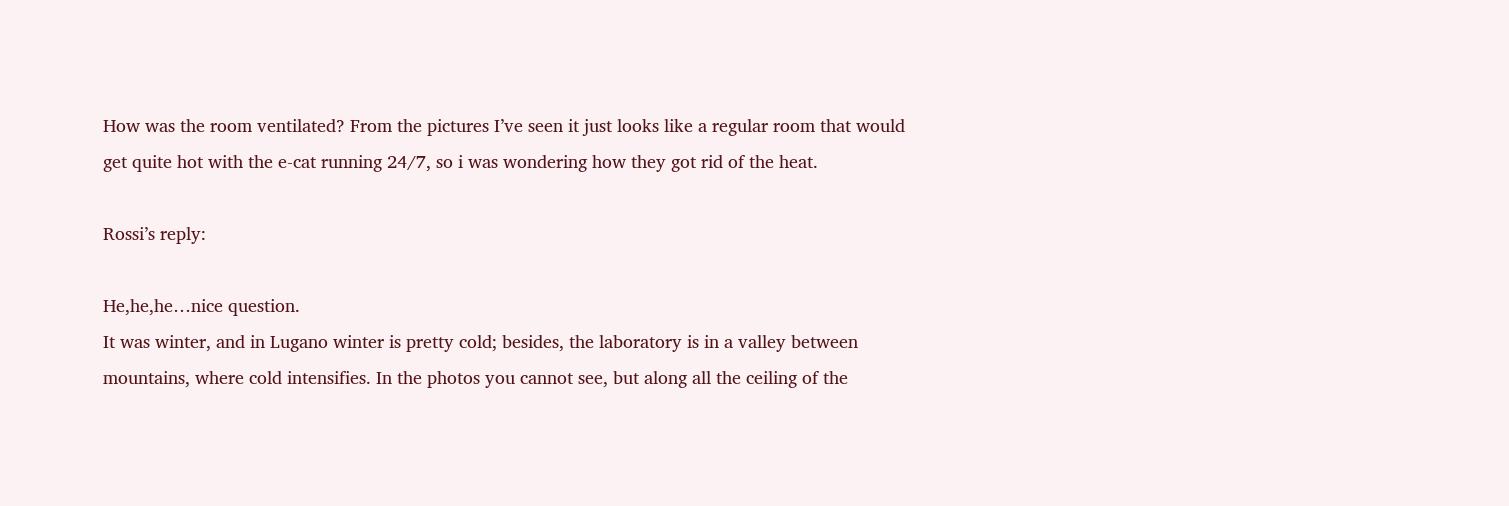How was the room ventilated? From the pictures I’ve seen it just looks like a regular room that would get quite hot with the e-cat running 24/7, so i was wondering how they got rid of the heat.

Rossi’s reply:

He,he,he…nice question.
It was winter, and in Lugano winter is pretty cold; besides, the laboratory is in a valley between mountains, where cold intensifies. In the photos you cannot see, but along all the ceiling of the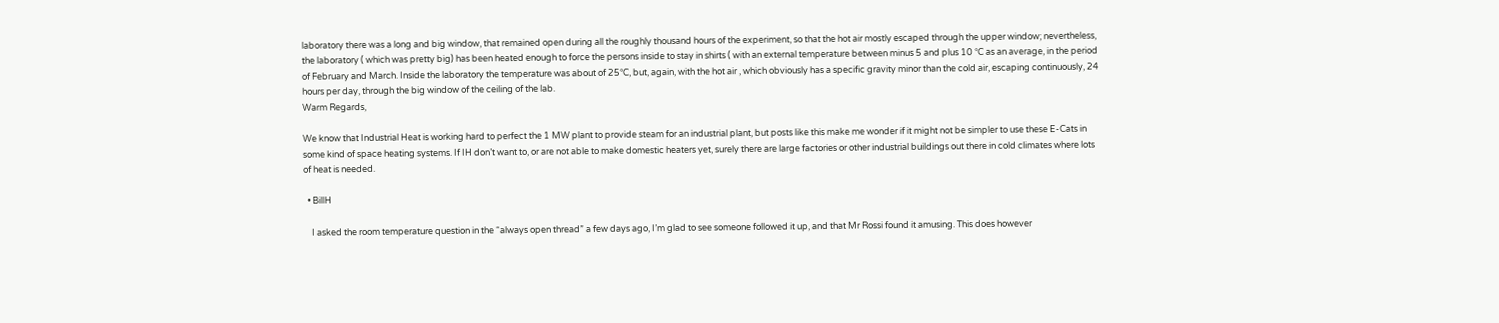laboratory there was a long and big window, that remained open during all the roughly thousand hours of the experiment, so that the hot air mostly escaped through the upper window; nevertheless, the laboratory ( which was pretty big) has been heated enough to force the persons inside to stay in shirts ( with an external temperature between minus 5 and plus 10 °C as an average, in the period of February and March. Inside the laboratory the temperature was about of 25°C, but, again, with the hot air , which obviously has a specific gravity minor than the cold air, escaping continuously, 24 hours per day, through the big window of the ceiling of the lab.
Warm Regards,

We know that Industrial Heat is working hard to perfect the 1 MW plant to provide steam for an industrial plant, but posts like this make me wonder if it might not be simpler to use these E-Cats in some kind of space heating systems. If IH don’t want to, or are not able to make domestic heaters yet, surely there are large factories or other industrial buildings out there in cold climates where lots of heat is needed.

  • BillH

    I asked the room temperature question in the “always open thread” a few days ago, I’m glad to see someone followed it up, and that Mr Rossi found it amusing. This does however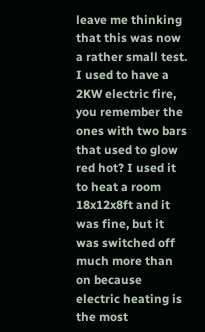leave me thinking that this was now a rather small test. I used to have a 2KW electric fire, you remember the ones with two bars that used to glow red hot? I used it to heat a room 18x12x8ft and it was fine, but it was switched off much more than on because electric heating is the most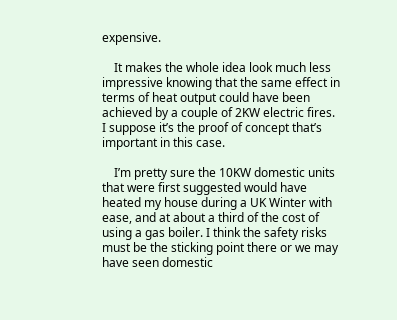expensive.

    It makes the whole idea look much less impressive knowing that the same effect in terms of heat output could have been achieved by a couple of 2KW electric fires. I suppose it’s the proof of concept that’s important in this case.

    I’m pretty sure the 10KW domestic units that were first suggested would have heated my house during a UK Winter with ease, and at about a third of the cost of using a gas boiler. I think the safety risks must be the sticking point there or we may have seen domestic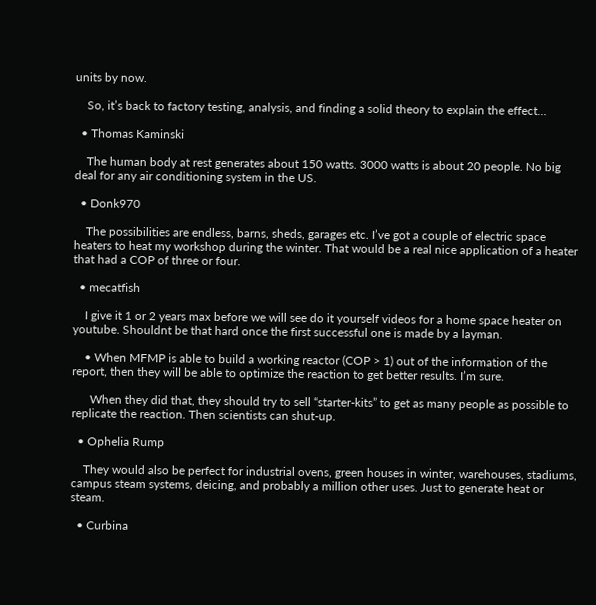units by now.

    So, it’s back to factory testing, analysis, and finding a solid theory to explain the effect…

  • Thomas Kaminski

    The human body at rest generates about 150 watts. 3000 watts is about 20 people. No big deal for any air conditioning system in the US.

  • Donk970

    The possibilities are endless, barns, sheds, garages etc. I’ve got a couple of electric space heaters to heat my workshop during the winter. That would be a real nice application of a heater that had a COP of three or four.

  • mecatfish

    I give it 1 or 2 years max before we will see do it yourself videos for a home space heater on youtube. Shouldnt be that hard once the first successful one is made by a layman.

    • When MFMP is able to build a working reactor (COP > 1) out of the information of the report, then they will be able to optimize the reaction to get better results. I’m sure.

      When they did that, they should try to sell “starter-kits” to get as many people as possible to replicate the reaction. Then scientists can shut-up.

  • Ophelia Rump

    They would also be perfect for industrial ovens, green houses in winter, warehouses, stadiums, campus steam systems, deicing, and probably a million other uses. Just to generate heat or steam.

  • Curbina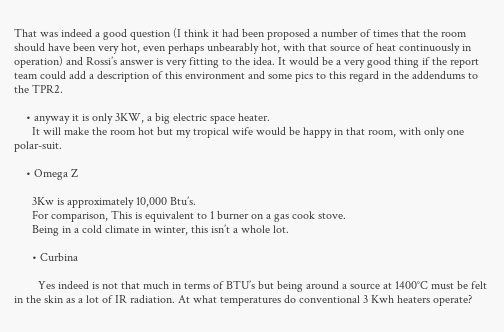That was indeed a good question (I think it had been proposed a number of times that the room should have been very hot, even perhaps unbearably hot, with that source of heat continuously in operation) and Rossi’s answer is very fitting to the idea. It would be a very good thing if the report team could add a description of this environment and some pics to this regard in the addendums to the TPR2.

    • anyway it is only 3KW, a big electric space heater.
      It will make the room hot but my tropical wife would be happy in that room, with only one polar-suit.

    • Omega Z

      3Kw is approximately 10,000 Btu’s.
      For comparison, This is equivalent to 1 burner on a gas cook stove.
      Being in a cold climate in winter, this isn’t a whole lot.

      • Curbina

        Yes indeed is not that much in terms of BTU’s but being around a source at 1400°C must be felt in the skin as a lot of IR radiation. At what temperatures do conventional 3 Kwh heaters operate?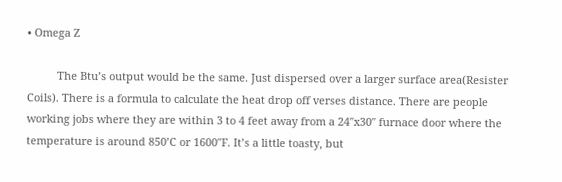• Omega Z

          The Btu’s output would be the same. Just dispersed over a larger surface area(Resister Coils). There is a formula to calculate the heat drop off verses distance. There are people working jobs where they are within 3 to 4 feet away from a 24″x30″ furnace door where the temperature is around 850’C or 1600″F. It’s a little toasty, but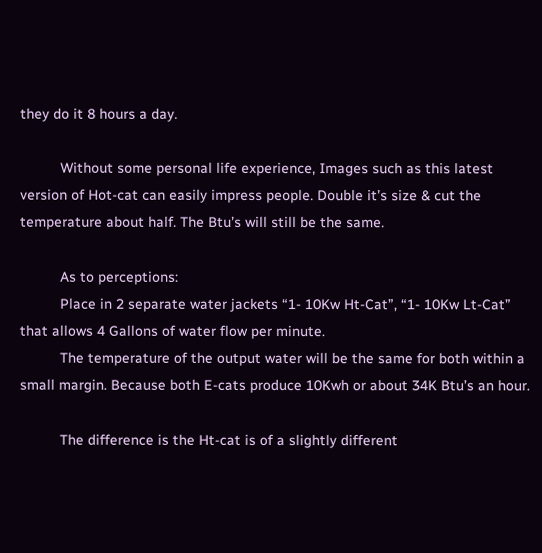they do it 8 hours a day.

          Without some personal life experience, Images such as this latest version of Hot-cat can easily impress people. Double it’s size & cut the temperature about half. The Btu’s will still be the same.

          As to perceptions:
          Place in 2 separate water jackets “1- 10Kw Ht-Cat”, “1- 10Kw Lt-Cat” that allows 4 Gallons of water flow per minute.
          The temperature of the output water will be the same for both within a small margin. Because both E-cats produce 10Kwh or about 34K Btu’s an hour.

          The difference is the Ht-cat is of a slightly different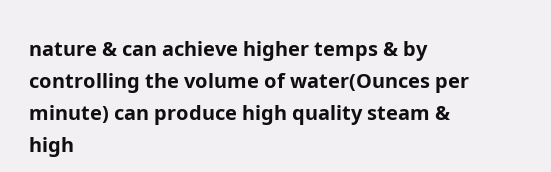nature & can achieve higher temps & by controlling the volume of water(Ounces per minute) can produce high quality steam & high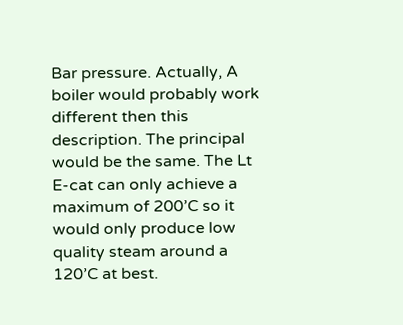Bar pressure. Actually, A boiler would probably work different then this description. The principal would be the same. The Lt E-cat can only achieve a maximum of 200’C so it would only produce low quality steam around a 120’C at best.